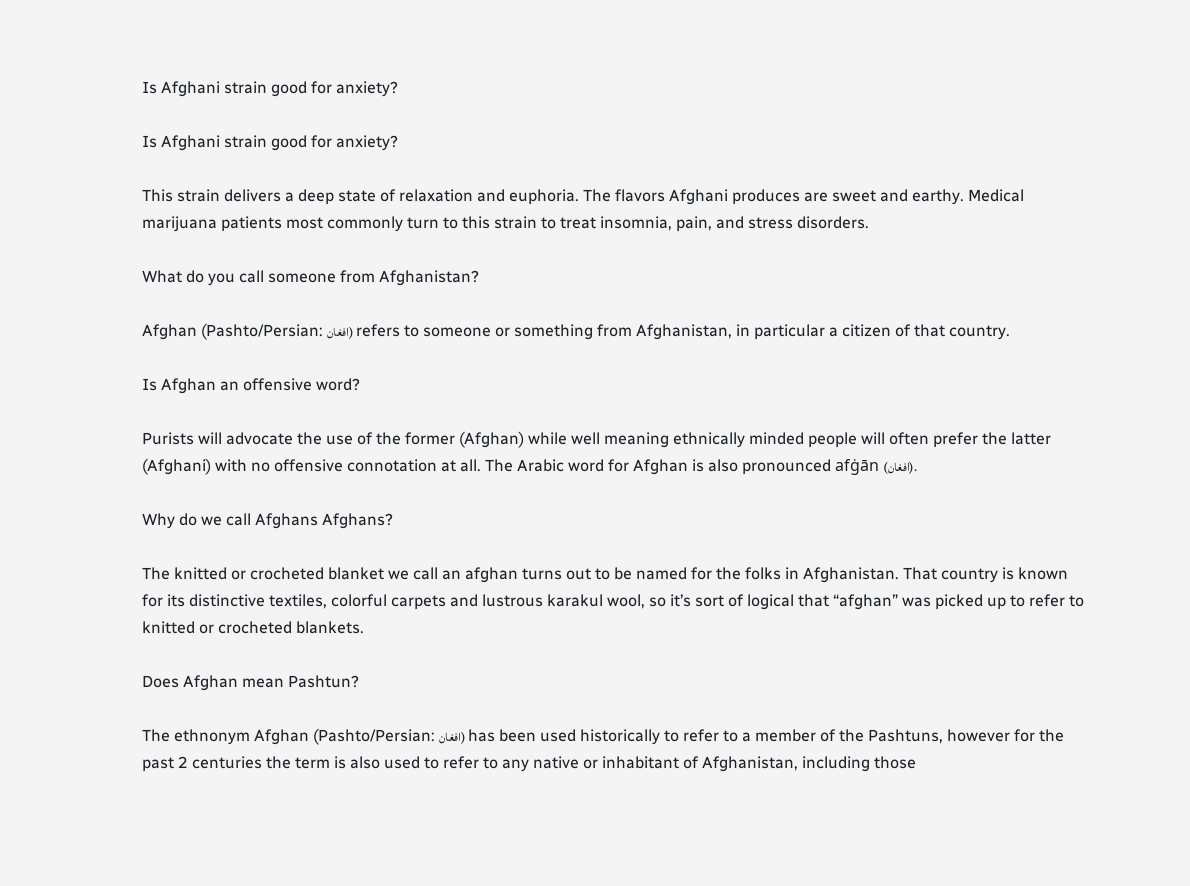Is Afghani strain good for anxiety?

Is Afghani strain good for anxiety?

This strain delivers a deep state of relaxation and euphoria. The flavors Afghani produces are sweet and earthy. Medical marijuana patients most commonly turn to this strain to treat insomnia, pain, and stress disorders.

What do you call someone from Afghanistan?

Afghan (Pashto/Persian: افغان) refers to someone or something from Afghanistan, in particular a citizen of that country.

Is Afghan an offensive word?

Purists will advocate the use of the former (Afghan) while well meaning ethnically minded people will often prefer the latter (Afghani) with no offensive connotation at all. The Arabic word for Afghan is also pronounced afġān (افغان).

Why do we call Afghans Afghans?

The knitted or crocheted blanket we call an afghan turns out to be named for the folks in Afghanistan. That country is known for its distinctive textiles, colorful carpets and lustrous karakul wool, so it’s sort of logical that “afghan” was picked up to refer to knitted or crocheted blankets.

Does Afghan mean Pashtun?

The ethnonym Afghan (Pashto/Persian: افغان) has been used historically to refer to a member of the Pashtuns, however for the past 2 centuries the term is also used to refer to any native or inhabitant of Afghanistan, including those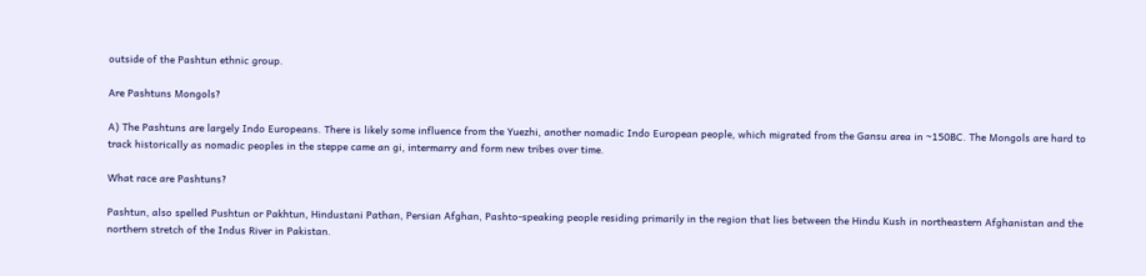outside of the Pashtun ethnic group.

Are Pashtuns Mongols?

A) The Pashtuns are largely Indo Europeans. There is likely some influence from the Yuezhi, another nomadic Indo European people, which migrated from the Gansu area in ~150BC. The Mongols are hard to track historically as nomadic peoples in the steppe came an gi, intermarry and form new tribes over time.

What race are Pashtuns?

Pashtun, also spelled Pushtun or Pakhtun, Hindustani Pathan, Persian Afghan, Pashto-speaking people residing primarily in the region that lies between the Hindu Kush in northeastern Afghanistan and the northern stretch of the Indus River in Pakistan.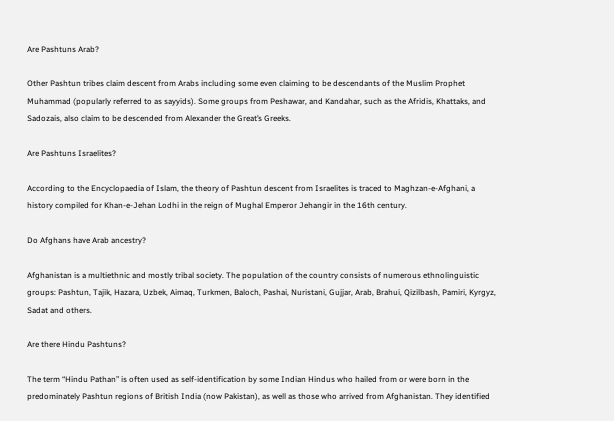Are Pashtuns Arab?

Other Pashtun tribes claim descent from Arabs including some even claiming to be descendants of the Muslim Prophet Muhammad (popularly referred to as sayyids). Some groups from Peshawar, and Kandahar, such as the Afridis, Khattaks, and Sadozais, also claim to be descended from Alexander the Great’s Greeks.

Are Pashtuns Israelites?

According to the Encyclopaedia of Islam, the theory of Pashtun descent from Israelites is traced to Maghzan-e-Afghani, a history compiled for Khan-e-Jehan Lodhi in the reign of Mughal Emperor Jehangir in the 16th century.

Do Afghans have Arab ancestry?

Afghanistan is a multiethnic and mostly tribal society. The population of the country consists of numerous ethnolinguistic groups: Pashtun, Tajik, Hazara, Uzbek, Aimaq, Turkmen, Baloch, Pashai, Nuristani, Gujjar, Arab, Brahui, Qizilbash, Pamiri, Kyrgyz, Sadat and others.

Are there Hindu Pashtuns?

The term “Hindu Pathan” is often used as self-identification by some Indian Hindus who hailed from or were born in the predominately Pashtun regions of British India (now Pakistan), as well as those who arrived from Afghanistan. They identified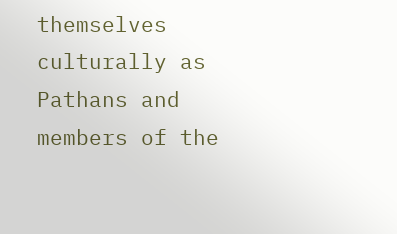themselves culturally as Pathans and members of the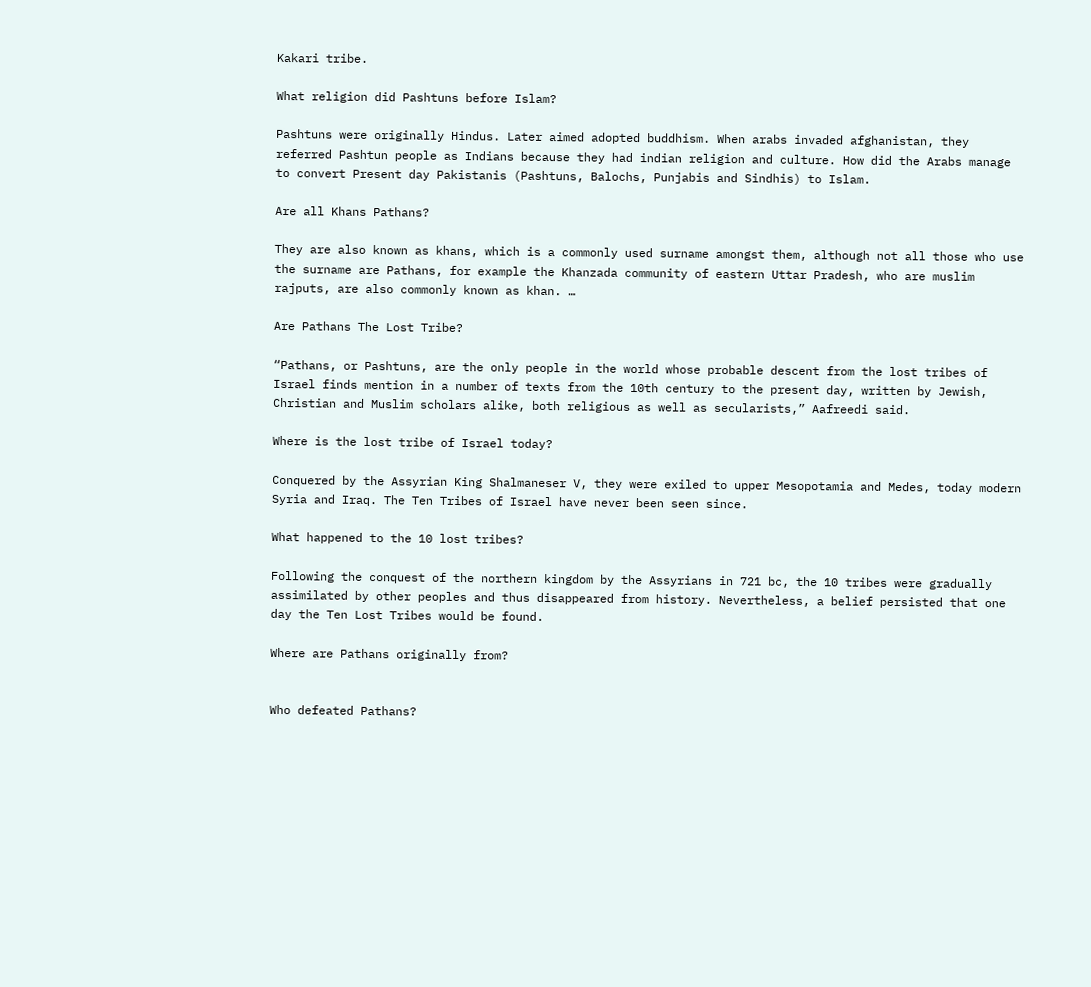Kakari tribe.

What religion did Pashtuns before Islam?

Pashtuns were originally Hindus. Later aimed adopted buddhism. When arabs invaded afghanistan, they referred Pashtun people as Indians because they had indian religion and culture. How did the Arabs manage to convert Present day Pakistanis (Pashtuns, Balochs, Punjabis and Sindhis) to Islam.

Are all Khans Pathans?

They are also known as khans, which is a commonly used surname amongst them, although not all those who use the surname are Pathans, for example the Khanzada community of eastern Uttar Pradesh, who are muslim rajputs, are also commonly known as khan. …

Are Pathans The Lost Tribe?

“Pathans, or Pashtuns, are the only people in the world whose probable descent from the lost tribes of Israel finds mention in a number of texts from the 10th century to the present day, written by Jewish, Christian and Muslim scholars alike, both religious as well as secularists,” Aafreedi said.

Where is the lost tribe of Israel today?

Conquered by the Assyrian King Shalmaneser V, they were exiled to upper Mesopotamia and Medes, today modern Syria and Iraq. The Ten Tribes of Israel have never been seen since.

What happened to the 10 lost tribes?

Following the conquest of the northern kingdom by the Assyrians in 721 bc, the 10 tribes were gradually assimilated by other peoples and thus disappeared from history. Nevertheless, a belief persisted that one day the Ten Lost Tribes would be found.

Where are Pathans originally from?


Who defeated Pathans?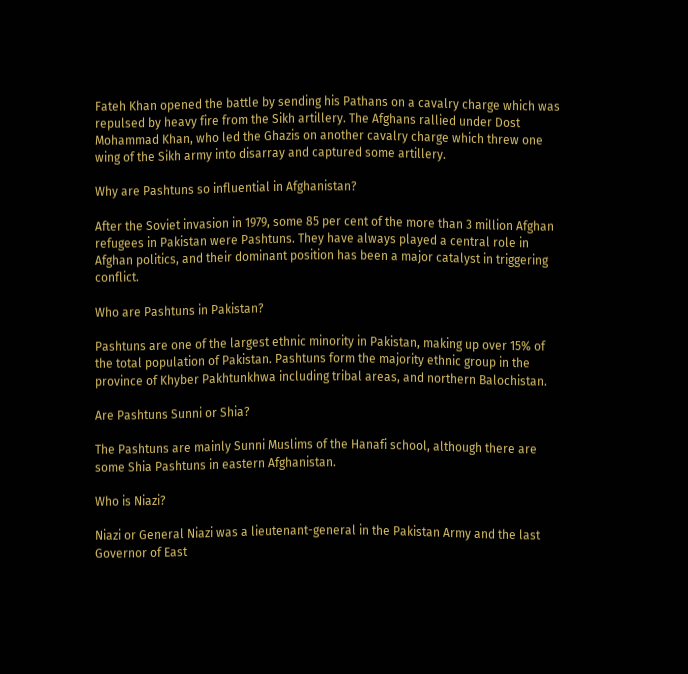Fateh Khan opened the battle by sending his Pathans on a cavalry charge which was repulsed by heavy fire from the Sikh artillery. The Afghans rallied under Dost Mohammad Khan, who led the Ghazis on another cavalry charge which threw one wing of the Sikh army into disarray and captured some artillery.

Why are Pashtuns so influential in Afghanistan?

After the Soviet invasion in 1979, some 85 per cent of the more than 3 million Afghan refugees in Pakistan were Pashtuns. They have always played a central role in Afghan politics, and their dominant position has been a major catalyst in triggering conflict.

Who are Pashtuns in Pakistan?

Pashtuns are one of the largest ethnic minority in Pakistan, making up over 15% of the total population of Pakistan. Pashtuns form the majority ethnic group in the province of Khyber Pakhtunkhwa including tribal areas, and northern Balochistan.

Are Pashtuns Sunni or Shia?

The Pashtuns are mainly Sunni Muslims of the Hanafi school, although there are some Shia Pashtuns in eastern Afghanistan.

Who is Niazi?

Niazi or General Niazi was a lieutenant-general in the Pakistan Army and the last Governor of East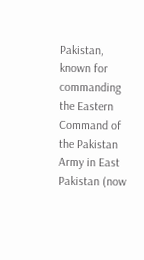Pakistan, known for commanding the Eastern Command of the Pakistan Army in East Pakistan (now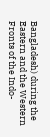Bangladesh) during the Eastern and the Western Fronts of the Indo-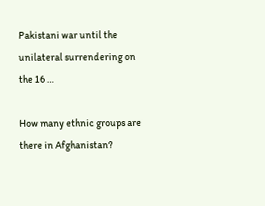Pakistani war until the unilateral surrendering on the 16 …

How many ethnic groups are there in Afghanistan?